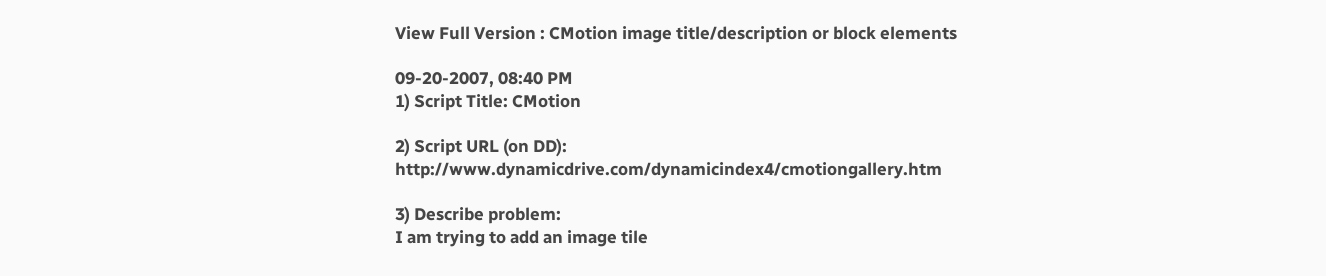View Full Version : CMotion image title/description or block elements

09-20-2007, 08:40 PM
1) Script Title: CMotion

2) Script URL (on DD): http://www.dynamicdrive.com/dynamicindex4/cmotiongallery.htm

3) Describe problem:
I am trying to add an image tile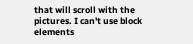that will scroll with the pictures. I can't use block elements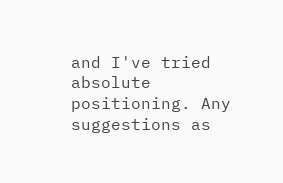and I've tried absolute positioning. Any suggestions as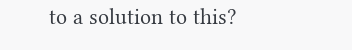to a solution to this?